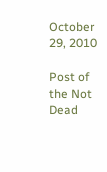October 29, 2010

Post of the Not Dead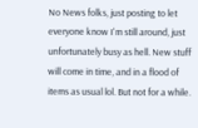No News folks, just posting to let everyone know I'm still around, just unfortunately busy as hell. New stuff will come in time, and in a flood of items as usual lol. But not for a while.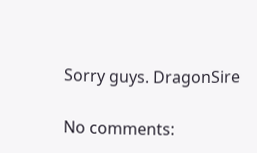Sorry guys. DragonSire

No comments: